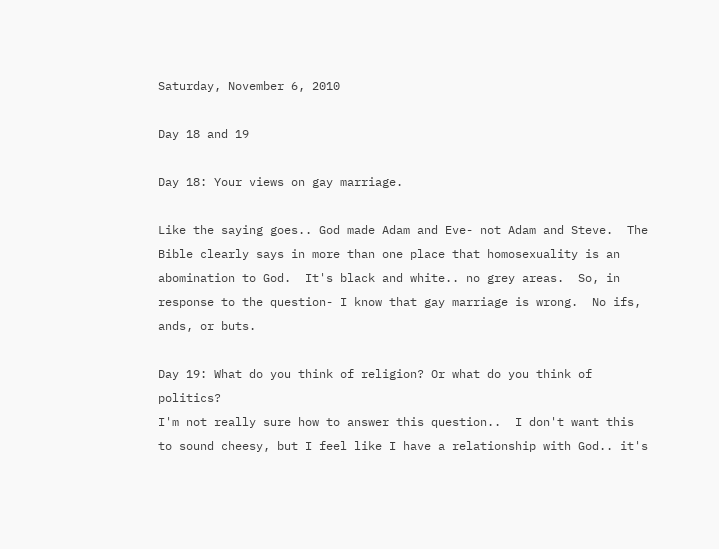Saturday, November 6, 2010

Day 18 and 19

Day 18: Your views on gay marriage.

Like the saying goes.. God made Adam and Eve- not Adam and Steve.  The Bible clearly says in more than one place that homosexuality is an abomination to God.  It's black and white.. no grey areas.  So, in response to the question- I know that gay marriage is wrong.  No ifs, ands, or buts.

Day 19: What do you think of religion? Or what do you think of politics?
I'm not really sure how to answer this question..  I don't want this to sound cheesy, but I feel like I have a relationship with God.. it's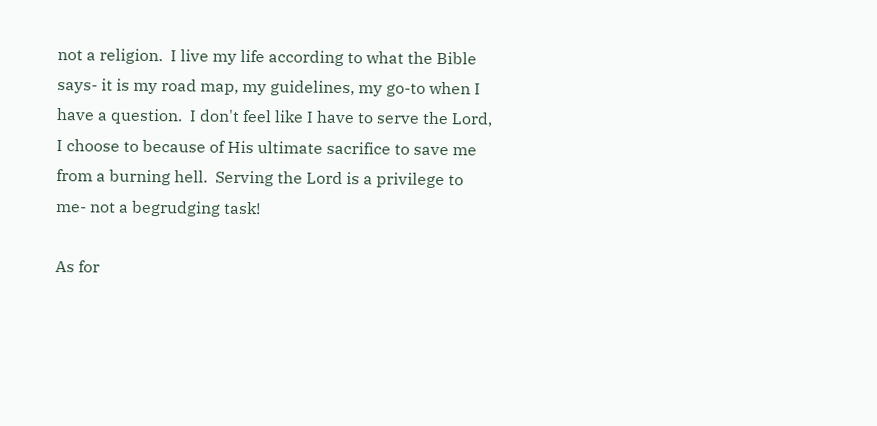not a religion.  I live my life according to what the Bible says- it is my road map, my guidelines, my go-to when I have a question.  I don't feel like I have to serve the Lord, I choose to because of His ultimate sacrifice to save me from a burning hell.  Serving the Lord is a privilege to me- not a begrudging task!

As for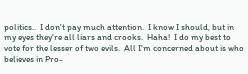politics..  I don't pay much attention.  I know I should, but in my eyes they're all liars and crooks.  Haha!  I do my best to vote for the lesser of two evils.  All I'm concerned about is who believes in Pro-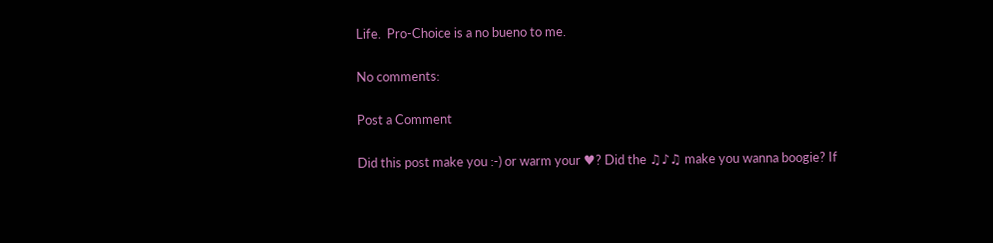Life.  Pro-Choice is a no bueno to me.

No comments:

Post a Comment

Did this post make you :-) or warm your ♥? Did the ♫♪♫ make you wanna boogie? If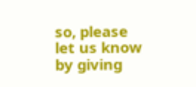so, please let us know by giving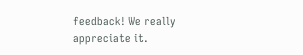feedback! We really appreciate it.